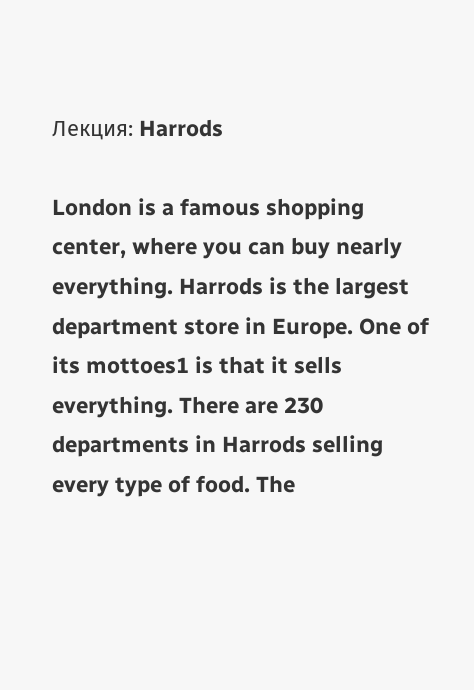Лекция: Harrods

London is a famous shopping center, where you can buy nearly everything. Harrods is the largest department store in Europe. One of its mottoes1 is that it sells everything. There are 230 departments in Harrods selling every type of food. The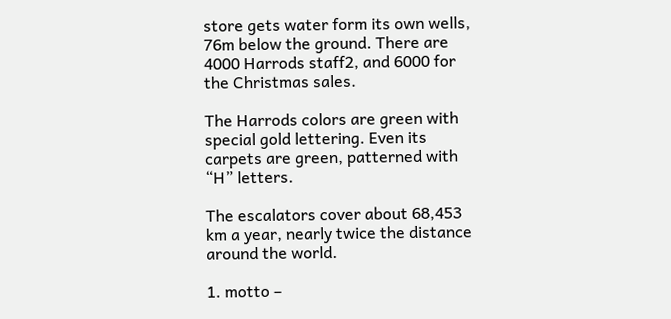store gets water form its own wells, 76m below the ground. There are 4000 Harrods staff2, and 6000 for the Christmas sales.

The Harrods colors are green with special gold lettering. Even its carpets are green, patterned with “H” letters.

The escalators cover about 68,453 km a year, nearly twice the distance around the world.

1. motto –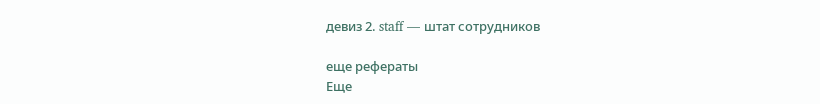девиз 2. staff — штат сотрудников

еще рефераты
Еще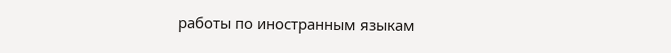работы по иностранным языкам